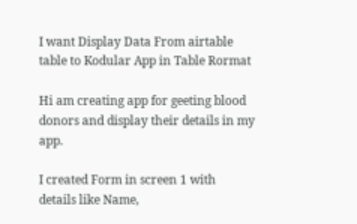I want Display Data From airtable table to Kodular App in Table Rormat

Hi am creating app for geeting blood donors and display their details in my app.

I created Form in screen 1 with details like Name,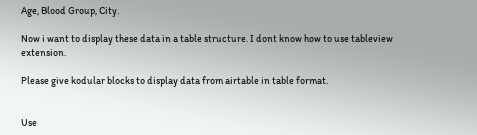Age, Blood Group, City.

Now i want to display these data in a table structure. I dont know how to use tableview extension.

Please give kodular blocks to display data from airtable in table format.


Use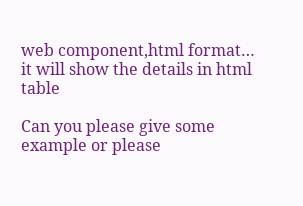web component,html format… it will show the details in html table

Can you please give some example or please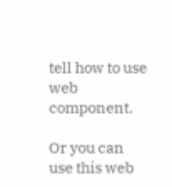tell how to use web component.

Or you can use this web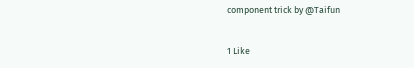component trick by @Taifun


1 Like